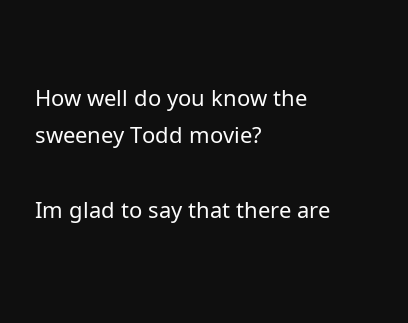How well do you know the sweeney Todd movie?

Im glad to say that there are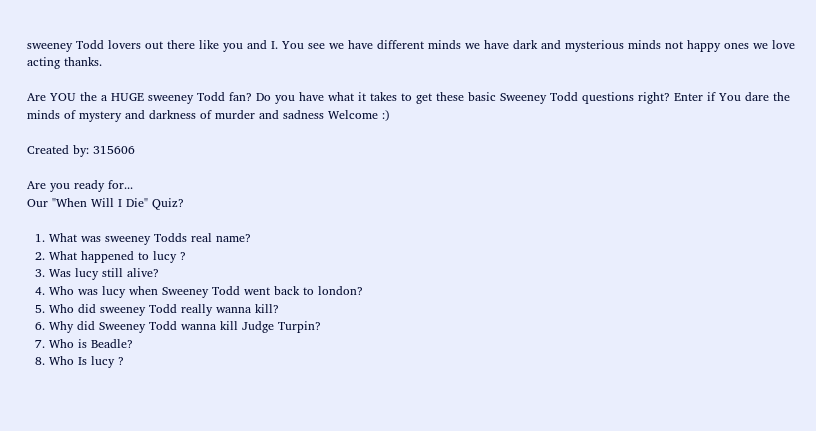sweeney Todd lovers out there like you and I. You see we have different minds we have dark and mysterious minds not happy ones we love acting thanks.

Are YOU the a HUGE sweeney Todd fan? Do you have what it takes to get these basic Sweeney Todd questions right? Enter if You dare the minds of mystery and darkness of murder and sadness Welcome :)

Created by: 315606

Are you ready for...
Our "When Will I Die" Quiz?

  1. What was sweeney Todds real name?
  2. What happened to lucy ?
  3. Was lucy still alive?
  4. Who was lucy when Sweeney Todd went back to london?
  5. Who did sweeney Todd really wanna kill?
  6. Why did Sweeney Todd wanna kill Judge Turpin?
  7. Who is Beadle?
  8. Who Is lucy ?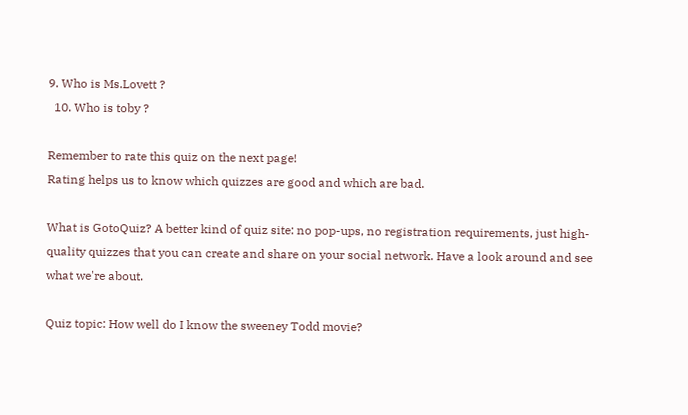9. Who is Ms.Lovett ?
  10. Who is toby ?

Remember to rate this quiz on the next page!
Rating helps us to know which quizzes are good and which are bad.

What is GotoQuiz? A better kind of quiz site: no pop-ups, no registration requirements, just high-quality quizzes that you can create and share on your social network. Have a look around and see what we're about.

Quiz topic: How well do I know the sweeney Todd movie?